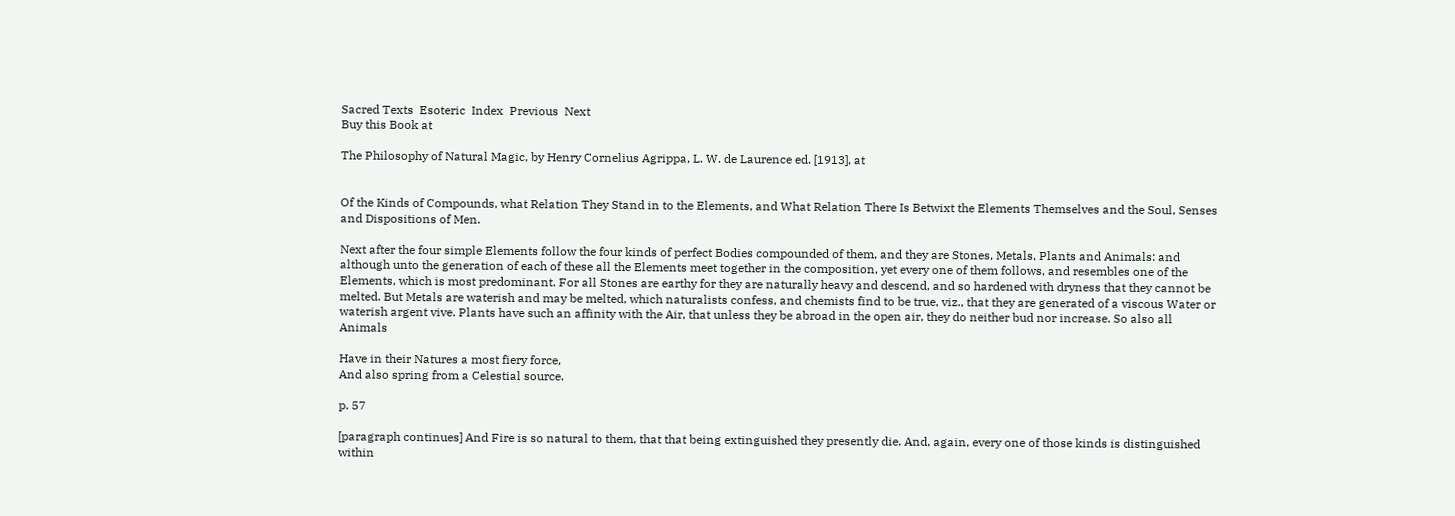Sacred Texts  Esoteric  Index  Previous  Next
Buy this Book at

The Philosophy of Natural Magic, by Henry Cornelius Agrippa, L. W. de Laurence ed. [1913], at


Of the Kinds of Compounds, what Relation They Stand in to the Elements, and What Relation There Is Betwixt the Elements Themselves and the Soul, Senses and Dispositions of Men.

Next after the four simple Elements follow the four kinds of perfect Bodies compounded of them, and they are Stones, Metals, Plants and Animals: and although unto the generation of each of these all the Elements meet together in the composition, yet every one of them follows, and resembles one of the Elements, which is most predominant. For all Stones are earthy for they are naturally heavy and descend, and so hardened with dryness that they cannot be melted. But Metals are waterish and may be melted, which naturalists confess, and chemists find to be true, viz., that they are generated of a viscous Water or waterish argent vive. Plants have such an affinity with the Air, that unless they be abroad in the open air, they do neither bud nor increase. So also all Animals

Have in their Natures a most fiery force,
And also spring from a Celestial source.

p. 57

[paragraph continues] And Fire is so natural to them, that that being extinguished they presently die. And, again, every one of those kinds is distinguished within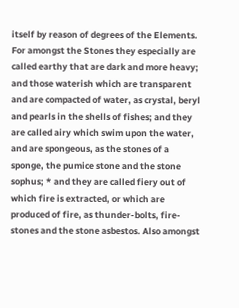itself by reason of degrees of the Elements. For amongst the Stones they especially are called earthy that are dark and more heavy; and those waterish which are transparent and are compacted of water, as crystal, beryl and pearls in the shells of fishes; and they are called airy which swim upon the water, and are spongeous, as the stones of a sponge, the pumice stone and the stone sophus; * and they are called fiery out of which fire is extracted, or which are produced of fire, as thunder-bolts, fire-stones and the stone asbestos. Also amongst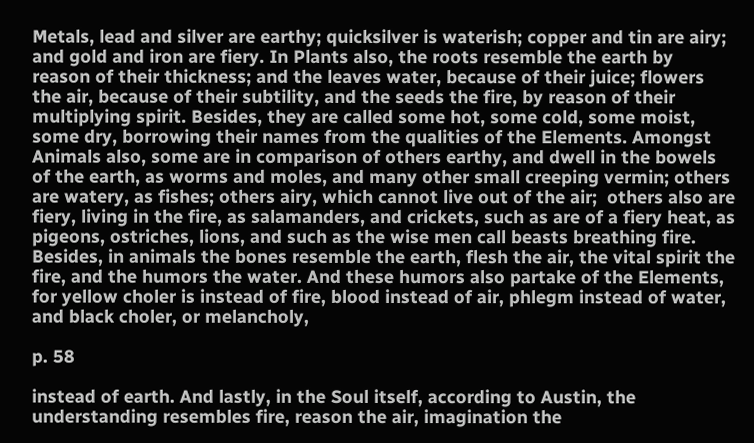Metals, lead and silver are earthy; quicksilver is waterish; copper and tin are airy; and gold and iron are fiery. In Plants also, the roots resemble the earth by reason of their thickness; and the leaves water, because of their juice; flowers the air, because of their subtility, and the seeds the fire, by reason of their multiplying spirit. Besides, they are called some hot, some cold, some moist, some dry, borrowing their names from the qualities of the Elements. Amongst Animals also, some are in comparison of others earthy, and dwell in the bowels of the earth, as worms and moles, and many other small creeping vermin; others are watery, as fishes; others airy, which cannot live out of the air;  others also are fiery, living in the fire, as salamanders, and crickets, such as are of a fiery heat, as pigeons, ostriches, lions, and such as the wise men call beasts breathing fire. Besides, in animals the bones resemble the earth, flesh the air, the vital spirit the fire, and the humors the water. And these humors also partake of the Elements, for yellow choler is instead of fire, blood instead of air, phlegm instead of water, and black choler, or melancholy,

p. 58

instead of earth. And lastly, in the Soul itself, according to Austin, the understanding resembles fire, reason the air, imagination the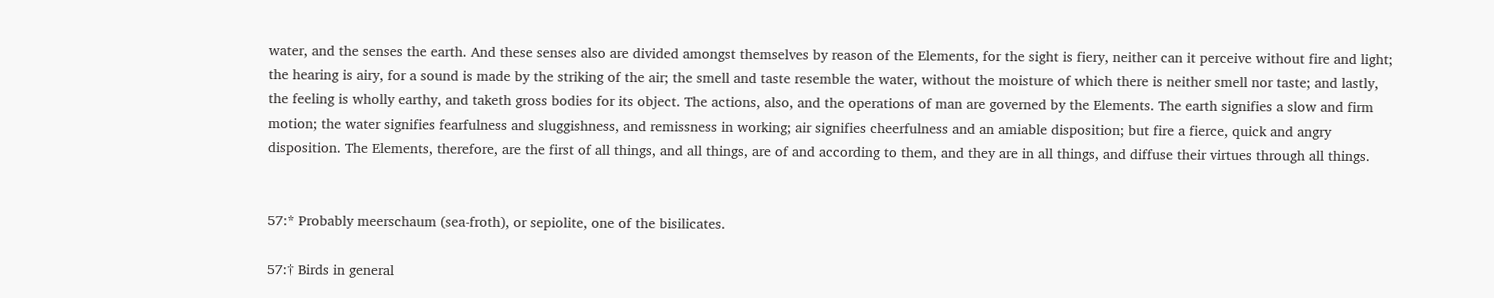water, and the senses the earth. And these senses also are divided amongst themselves by reason of the Elements, for the sight is fiery, neither can it perceive without fire and light; the hearing is airy, for a sound is made by the striking of the air; the smell and taste resemble the water, without the moisture of which there is neither smell nor taste; and lastly, the feeling is wholly earthy, and taketh gross bodies for its object. The actions, also, and the operations of man are governed by the Elements. The earth signifies a slow and firm motion; the water signifies fearfulness and sluggishness, and remissness in working; air signifies cheerfulness and an amiable disposition; but fire a fierce, quick and angry disposition. The Elements, therefore, are the first of all things, and all things, are of and according to them, and they are in all things, and diffuse their virtues through all things.


57:* Probably meerschaum (sea-froth), or sepiolite, one of the bisilicates.

57:† Birds in general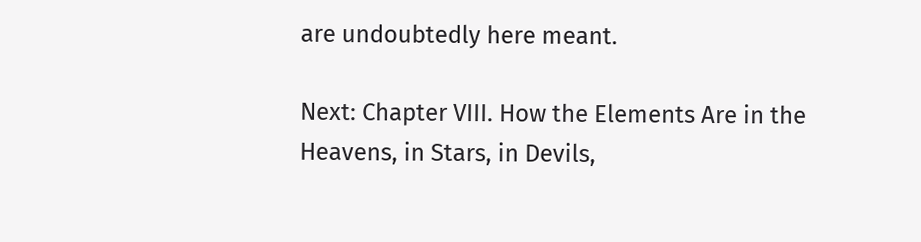are undoubtedly here meant.

Next: Chapter VIII. How the Elements Are in the Heavens, in Stars, in Devils,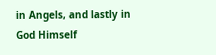in Angels, and lastly in God Himself